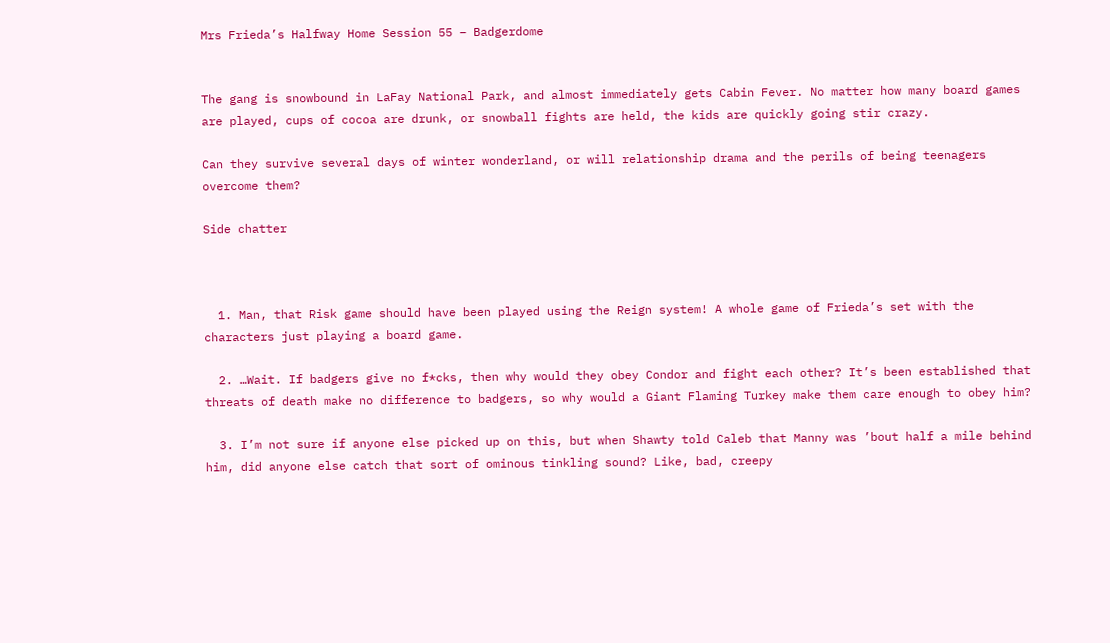Mrs Frieda’s Halfway Home Session 55 – Badgerdome


The gang is snowbound in LaFay National Park, and almost immediately gets Cabin Fever. No matter how many board games are played, cups of cocoa are drunk, or snowball fights are held, the kids are quickly going stir crazy.

Can they survive several days of winter wonderland, or will relationship drama and the perils of being teenagers overcome them?

Side chatter



  1. Man, that Risk game should have been played using the Reign system! A whole game of Frieda’s set with the characters just playing a board game.

  2. …Wait. If badgers give no f*cks, then why would they obey Condor and fight each other? It’s been established that threats of death make no difference to badgers, so why would a Giant Flaming Turkey make them care enough to obey him?

  3. I’m not sure if anyone else picked up on this, but when Shawty told Caleb that Manny was ’bout half a mile behind him, did anyone else catch that sort of ominous tinkling sound? Like, bad, creepy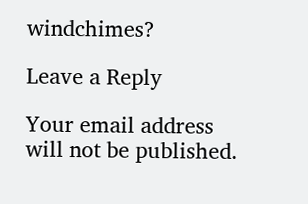windchimes?

Leave a Reply

Your email address will not be published.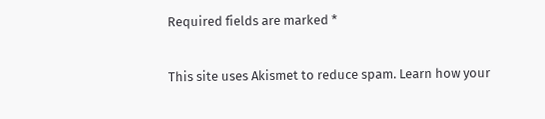Required fields are marked *

This site uses Akismet to reduce spam. Learn how your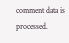comment data is processed.